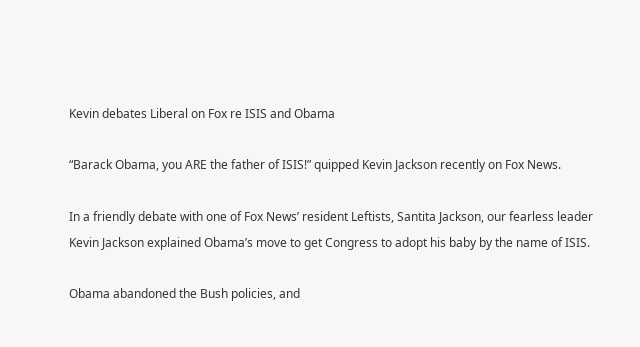Kevin debates Liberal on Fox re ISIS and Obama

“Barack Obama, you ARE the father of ISIS!” quipped Kevin Jackson recently on Fox News.

In a friendly debate with one of Fox News’ resident Leftists, Santita Jackson, our fearless leader Kevin Jackson explained Obama’s move to get Congress to adopt his baby by the name of ISIS.

Obama abandoned the Bush policies, and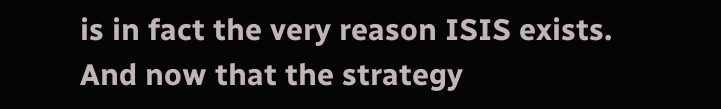is in fact the very reason ISIS exists. And now that the strategy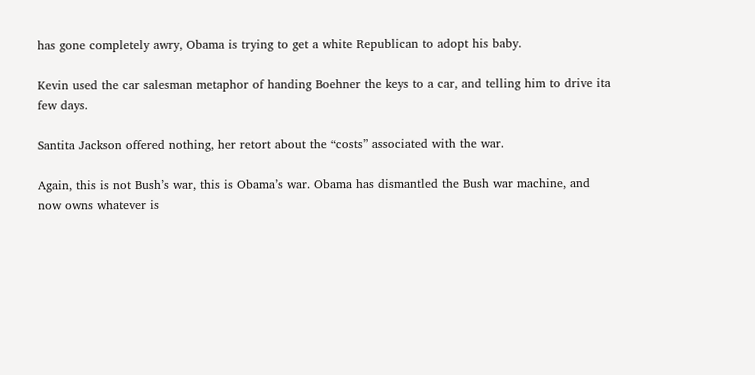has gone completely awry, Obama is trying to get a white Republican to adopt his baby.

Kevin used the car salesman metaphor of handing Boehner the keys to a car, and telling him to drive ita few days.

Santita Jackson offered nothing, her retort about the “costs” associated with the war.

Again, this is not Bush’s war, this is Obama’s war. Obama has dismantled the Bush war machine, and now owns whatever is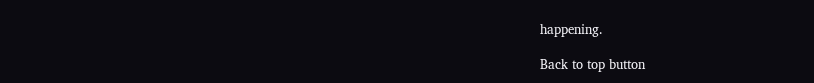happening.

Back to top button